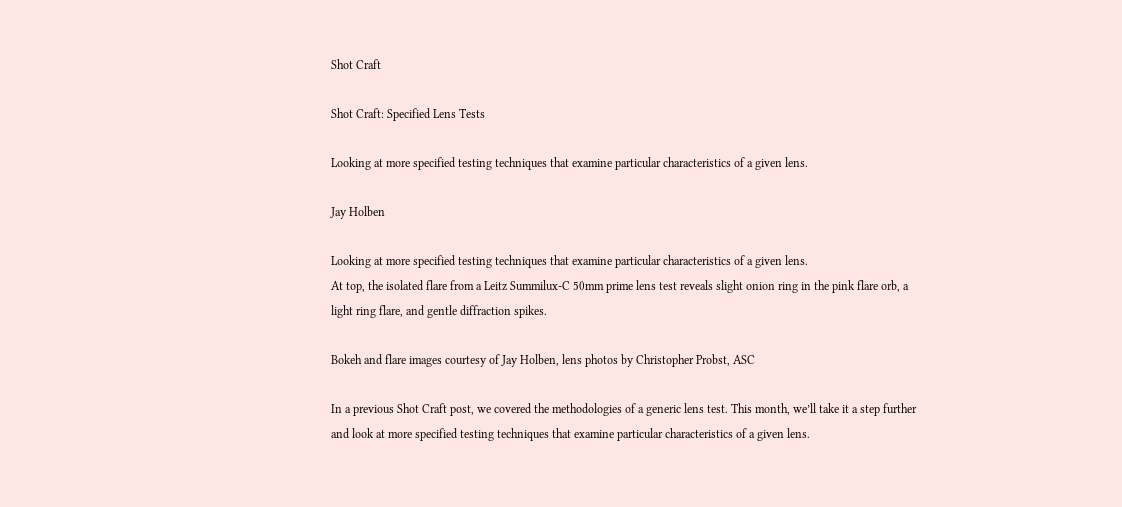Shot Craft

Shot Craft: Specified Lens Tests

Looking at more specified testing techniques that examine particular characteristics of a given lens.

Jay Holben

Looking at more specified testing techniques that examine particular characteristics of a given lens.
At top, the isolated flare from a Leitz Summilux-C 50mm prime lens test reveals slight onion ring in the pink flare orb, a light ring flare, and gentle diffraction spikes.

Bokeh and flare images courtesy of Jay Holben, lens photos by Christopher Probst, ASC

In a previous Shot Craft post, we covered the methodologies of a generic lens test. This month, we’ll take it a step further and look at more specified testing techniques that examine particular characteristics of a given lens.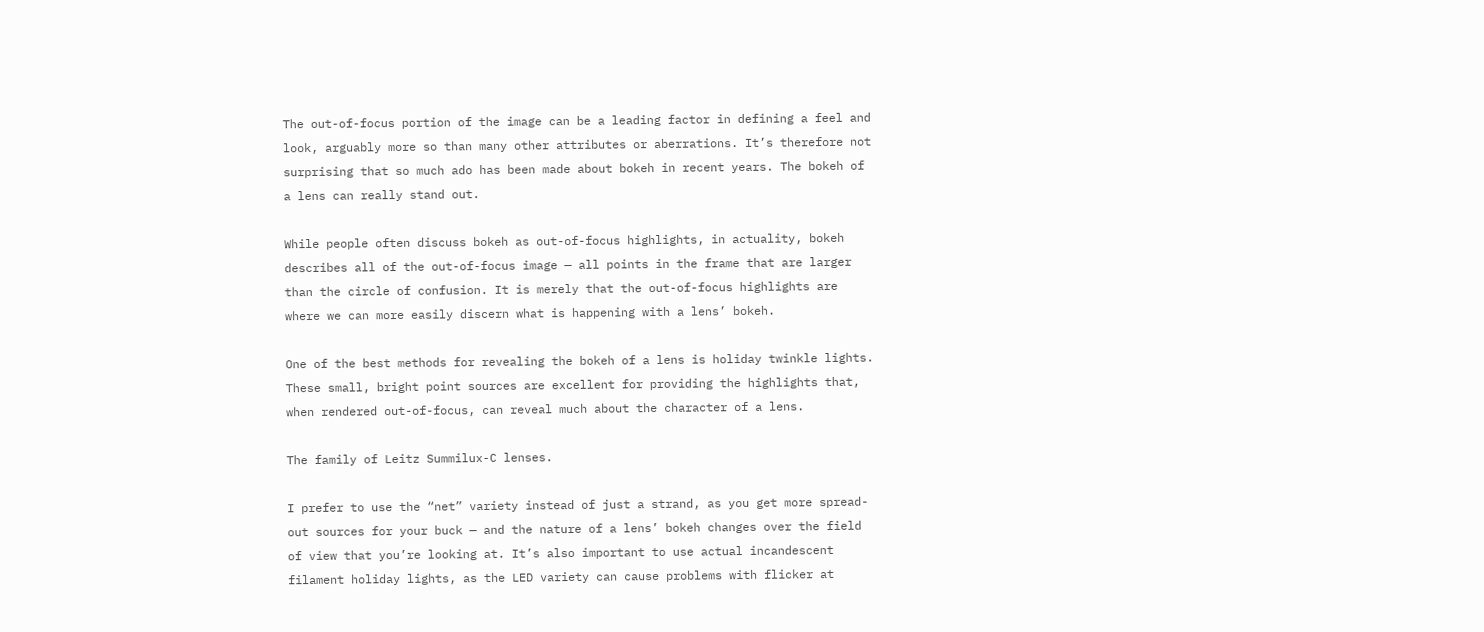The out-of-focus portion of the image can be a leading factor in defining a feel and look, arguably more so than many other attributes or aberrations. It’s therefore not surprising that so much ado has been made about bokeh in recent years. The bokeh of a lens can really stand out.

While people often discuss bokeh as out-of-focus highlights, in actuality, bokeh describes all of the out-of-focus image — all points in the frame that are larger than the circle of confusion. It is merely that the out-of-focus highlights are where we can more easily discern what is happening with a lens’ bokeh.

One of the best methods for revealing the bokeh of a lens is holiday twinkle lights. These small, bright point sources are excellent for providing the highlights that, when rendered out-of-focus, can reveal much about the character of a lens.

The family of Leitz Summilux-C lenses.

I prefer to use the “net” variety instead of just a strand, as you get more spread-out sources for your buck — and the nature of a lens’ bokeh changes over the field of view that you’re looking at. It’s also important to use actual incandescent filament holiday lights, as the LED variety can cause problems with flicker at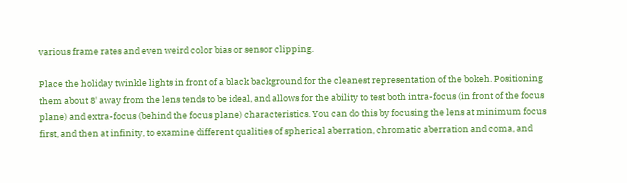various frame rates and even weird color bias or sensor clipping.

Place the holiday twinkle lights in front of a black background for the cleanest representation of the bokeh. Positioning them about 8' away from the lens tends to be ideal, and allows for the ability to test both intra-focus (in front of the focus plane) and extra-focus (behind the focus plane) characteristics. You can do this by focusing the lens at minimum focus first, and then at infinity, to examine different qualities of spherical aberration, chromatic aberration and coma, and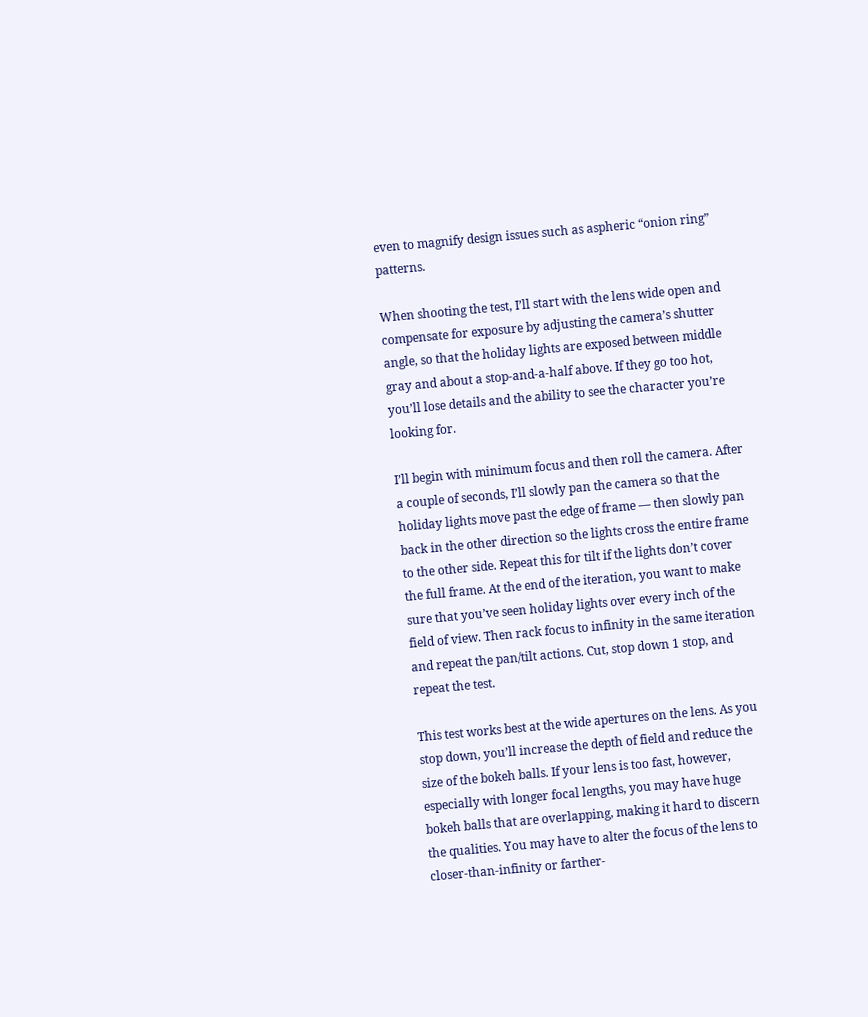even to magnify design issues such as aspheric “onion ring” patterns.

When shooting the test, I’ll start with the lens wide open and compensate for exposure by adjusting the camera’s shutter angle, so that the holiday lights are exposed between middle gray and about a stop-and-a-half above. If they go too hot, you’ll lose details and the ability to see the character you’re looking for.

I’ll begin with minimum focus and then roll the camera. After a couple of seconds, I’ll slowly pan the camera so that the holiday lights move past the edge of frame — then slowly pan back in the other direction so the lights cross the entire frame to the other side. Repeat this for tilt if the lights don’t cover the full frame. At the end of the iteration, you want to make sure that you’ve seen holiday lights over every inch of the field of view. Then rack focus to infinity in the same iteration and repeat the pan/tilt actions. Cut, stop down 1 stop, and repeat the test.

This test works best at the wide apertures on the lens. As you stop down, you’ll increase the depth of field and reduce the size of the bokeh balls. If your lens is too fast, however, especially with longer focal lengths, you may have huge bokeh balls that are overlapping, making it hard to discern the qualities. You may have to alter the focus of the lens to closer-than-infinity or farther-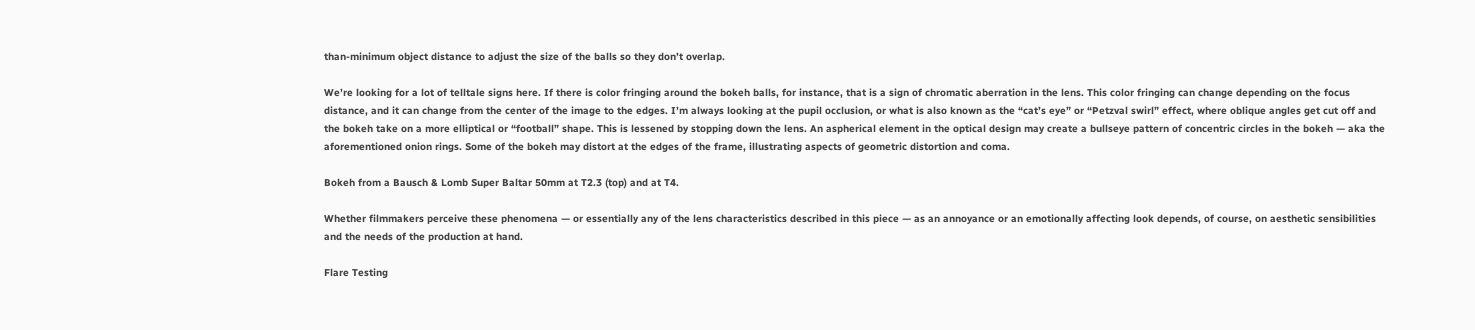than-minimum object distance to adjust the size of the balls so they don’t overlap.

We’re looking for a lot of telltale signs here. If there is color fringing around the bokeh balls, for instance, that is a sign of chromatic aberration in the lens. This color fringing can change depending on the focus distance, and it can change from the center of the image to the edges. I’m always looking at the pupil occlusion, or what is also known as the “cat’s eye” or “Petzval swirl” effect, where oblique angles get cut off and the bokeh take on a more elliptical or “football” shape. This is lessened by stopping down the lens. An aspherical element in the optical design may create a bullseye pattern of concentric circles in the bokeh — aka the aforementioned onion rings. Some of the bokeh may distort at the edges of the frame, illustrating aspects of geometric distortion and coma.

Bokeh from a Bausch & Lomb Super Baltar 50mm at T2.3 (top) and at T4.

Whether filmmakers perceive these phenomena — or essentially any of the lens characteristics described in this piece — as an annoyance or an emotionally affecting look depends, of course, on aesthetic sensibilities and the needs of the production at hand.

Flare Testing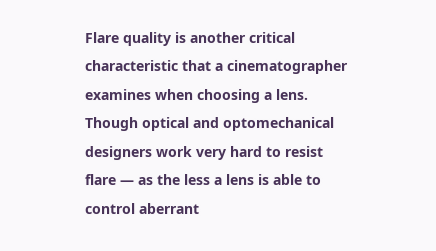Flare quality is another critical characteristic that a cinematographer examines when choosing a lens. Though optical and optomechanical designers work very hard to resist flare — as the less a lens is able to control aberrant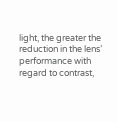light, the greater the reduction in the lens’ performance with regard to contrast,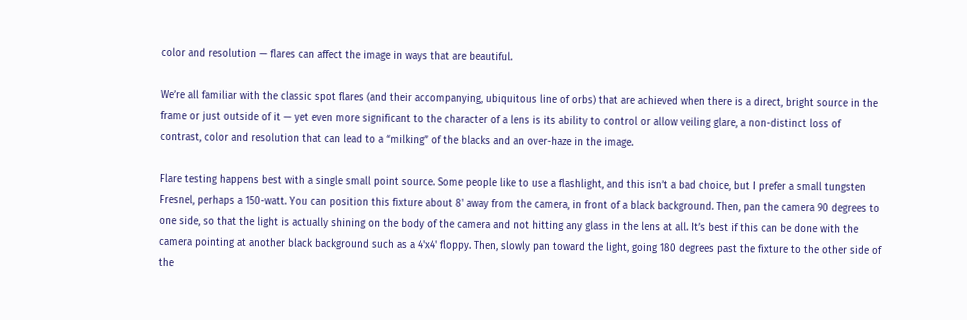color and resolution — flares can affect the image in ways that are beautiful.

We’re all familiar with the classic spot flares (and their accompanying, ubiquitous line of orbs) that are achieved when there is a direct, bright source in the frame or just outside of it — yet even more significant to the character of a lens is its ability to control or allow veiling glare, a non-distinct loss of contrast, color and resolution that can lead to a “milking” of the blacks and an over-haze in the image.

Flare testing happens best with a single small point source. Some people like to use a flashlight, and this isn’t a bad choice, but I prefer a small tungsten Fresnel, perhaps a 150-watt. You can position this fixture about 8' away from the camera, in front of a black background. Then, pan the camera 90 degrees to one side, so that the light is actually shining on the body of the camera and not hitting any glass in the lens at all. It’s best if this can be done with the camera pointing at another black background such as a 4'x4' floppy. Then, slowly pan toward the light, going 180 degrees past the fixture to the other side of the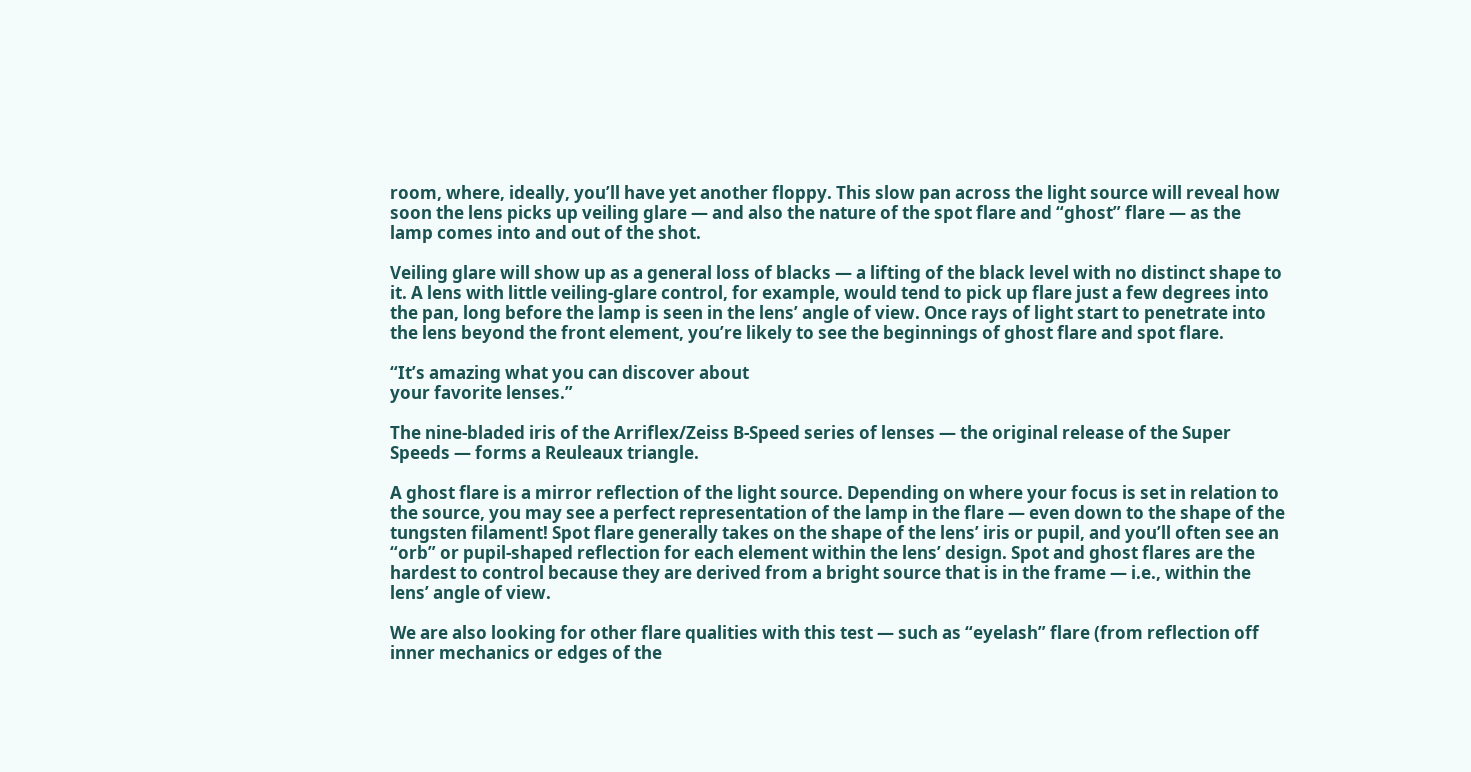room, where, ideally, you’ll have yet another floppy. This slow pan across the light source will reveal how soon the lens picks up veiling glare — and also the nature of the spot flare and “ghost” flare — as the lamp comes into and out of the shot.

Veiling glare will show up as a general loss of blacks — a lifting of the black level with no distinct shape to it. A lens with little veiling-glare control, for example, would tend to pick up flare just a few degrees into the pan, long before the lamp is seen in the lens’ angle of view. Once rays of light start to penetrate into the lens beyond the front element, you’re likely to see the beginnings of ghost flare and spot flare.

“It’s amazing what you can discover about
your favorite lenses.”

The nine-bladed iris of the Arriflex/Zeiss B-Speed series of lenses — the original release of the Super Speeds — forms a Reuleaux triangle.

A ghost flare is a mirror reflection of the light source. Depending on where your focus is set in relation to the source, you may see a perfect representation of the lamp in the flare — even down to the shape of the tungsten filament! Spot flare generally takes on the shape of the lens’ iris or pupil, and you’ll often see an “orb” or pupil-shaped reflection for each element within the lens’ design. Spot and ghost flares are the hardest to control because they are derived from a bright source that is in the frame — i.e., within the lens’ angle of view.

We are also looking for other flare qualities with this test — such as “eyelash” flare (from reflection off inner mechanics or edges of the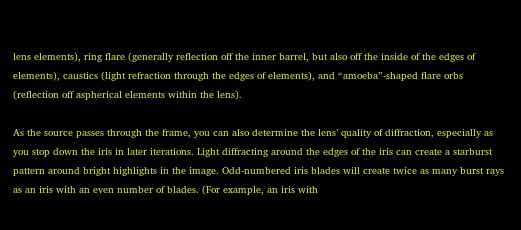lens elements), ring flare (generally reflection off the inner barrel, but also off the inside of the edges of elements), caustics (light refraction through the edges of elements), and “amoeba”-shaped flare orbs (reflection off aspherical elements within the lens).

As the source passes through the frame, you can also determine the lens’ quality of diffraction, especially as you stop down the iris in later iterations. Light diffracting around the edges of the iris can create a starburst pattern around bright highlights in the image. Odd-numbered iris blades will create twice as many burst rays as an iris with an even number of blades. (For example, an iris with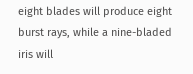eight blades will produce eight burst rays, while a nine-bladed iris will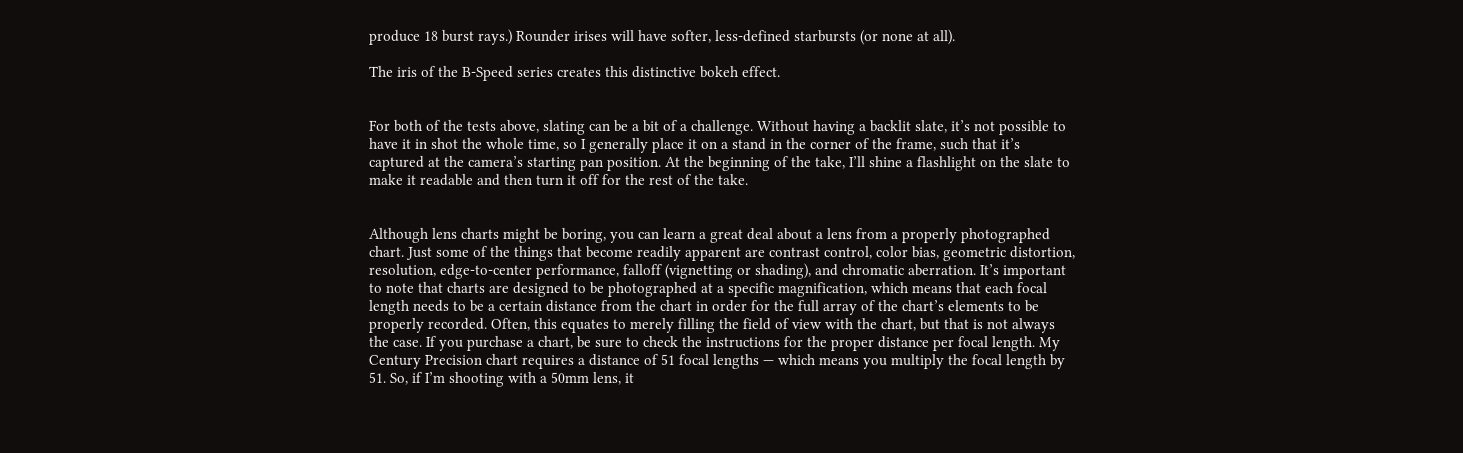produce 18 burst rays.) Rounder irises will have softer, less-defined starbursts (or none at all).

The iris of the B-Speed series creates this distinctive bokeh effect.


For both of the tests above, slating can be a bit of a challenge. Without having a backlit slate, it’s not possible to have it in shot the whole time, so I generally place it on a stand in the corner of the frame, such that it’s captured at the camera’s starting pan position. At the beginning of the take, I’ll shine a flashlight on the slate to make it readable and then turn it off for the rest of the take.


Although lens charts might be boring, you can learn a great deal about a lens from a properly photographed chart. Just some of the things that become readily apparent are contrast control, color bias, geometric distortion, resolution, edge-to-center performance, falloff (vignetting or shading), and chromatic aberration. It’s important to note that charts are designed to be photographed at a specific magnification, which means that each focal length needs to be a certain distance from the chart in order for the full array of the chart’s elements to be properly recorded. Often, this equates to merely filling the field of view with the chart, but that is not always the case. If you purchase a chart, be sure to check the instructions for the proper distance per focal length. My Century Precision chart requires a distance of 51 focal lengths — which means you multiply the focal length by 51. So, if I’m shooting with a 50mm lens, it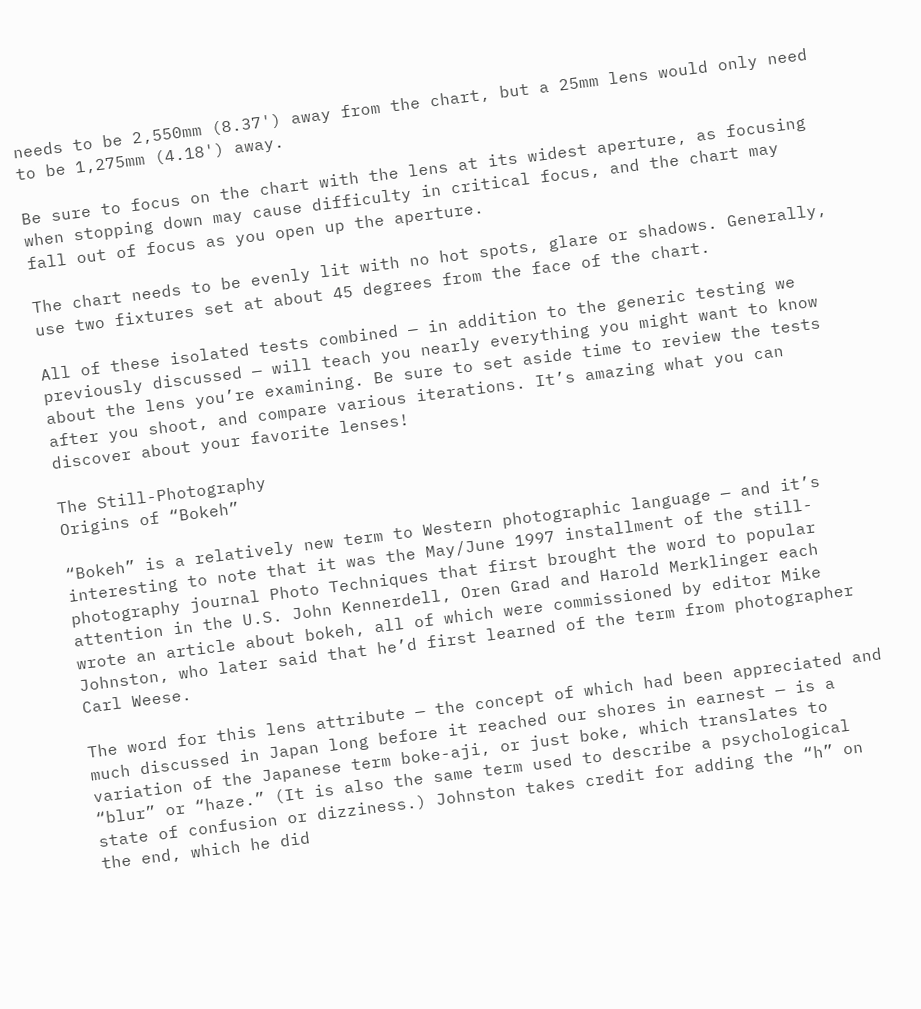needs to be 2,550mm (8.37') away from the chart, but a 25mm lens would only need to be 1,275mm (4.18') away.

Be sure to focus on the chart with the lens at its widest aperture, as focusing when stopping down may cause difficulty in critical focus, and the chart may fall out of focus as you open up the aperture.

The chart needs to be evenly lit with no hot spots, glare or shadows. Generally, use two fixtures set at about 45 degrees from the face of the chart.

All of these isolated tests combined — in addition to the generic testing we previously discussed — will teach you nearly everything you might want to know about the lens you’re examining. Be sure to set aside time to review the tests after you shoot, and compare various iterations. It’s amazing what you can discover about your favorite lenses!

The Still-Photography
Origins of “Bokeh”

“Bokeh” is a relatively new term to Western photographic language — and it’s interesting to note that it was the May/June 1997 installment of the still-photography journal Photo Techniques that first brought the word to popular attention in the U.S. John Kennerdell, Oren Grad and Harold Merklinger each wrote an article about bokeh, all of which were commissioned by editor Mike Johnston, who later said that he’d first learned of the term from photographer Carl Weese.

The word for this lens attribute — the concept of which had been appreciated and much discussed in Japan long before it reached our shores in earnest — is a variation of the Japanese term boke-aji, or just boke, which translates to “blur” or “haze.” (It is also the same term used to describe a psychological state of confusion or dizziness.) Johnston takes credit for adding the “h” on the end, which he did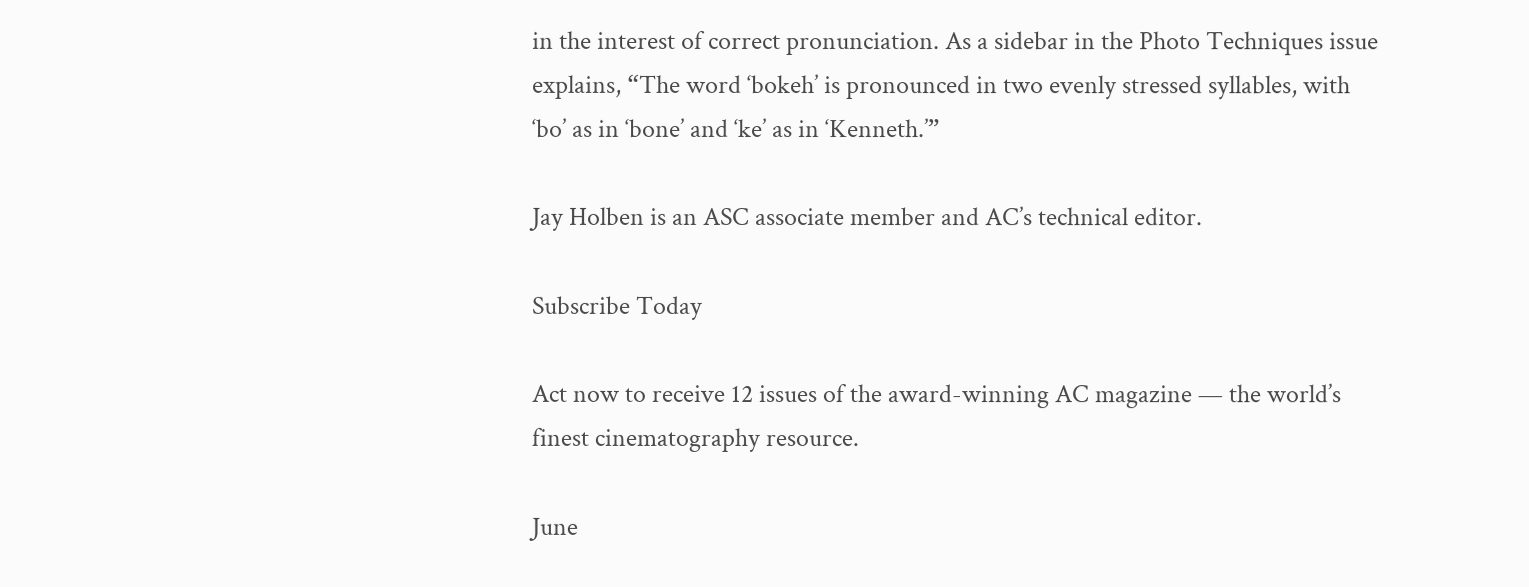in the interest of correct pronunciation. As a sidebar in the Photo Techniques issue explains, “The word ‘bokeh’ is pronounced in two evenly stressed syllables, with ‘bo’ as in ‘bone’ and ‘ke’ as in ‘Kenneth.’”

Jay Holben is an ASC associate member and AC’s technical editor.

Subscribe Today

Act now to receive 12 issues of the award-winning AC magazine — the world’s finest cinematography resource.

June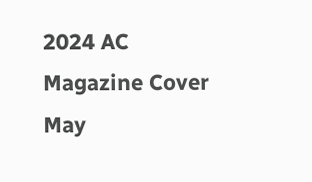2024 AC Magazine Cover
May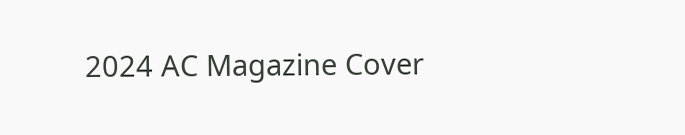2024 AC Magazine Cover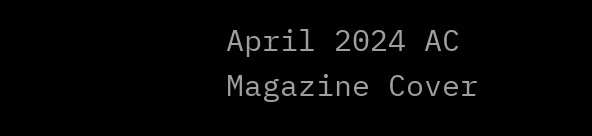April 2024 AC Magazine Cover